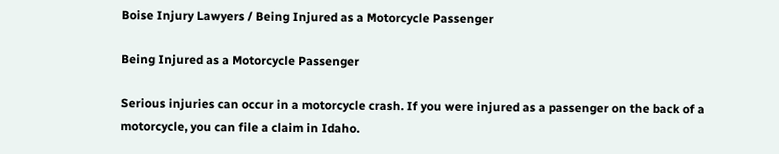Boise Injury Lawyers / Being Injured as a Motorcycle Passenger

Being Injured as a Motorcycle Passenger

Serious injuries can occur in a motorcycle crash. If you were injured as a passenger on the back of a motorcycle, you can file a claim in Idaho.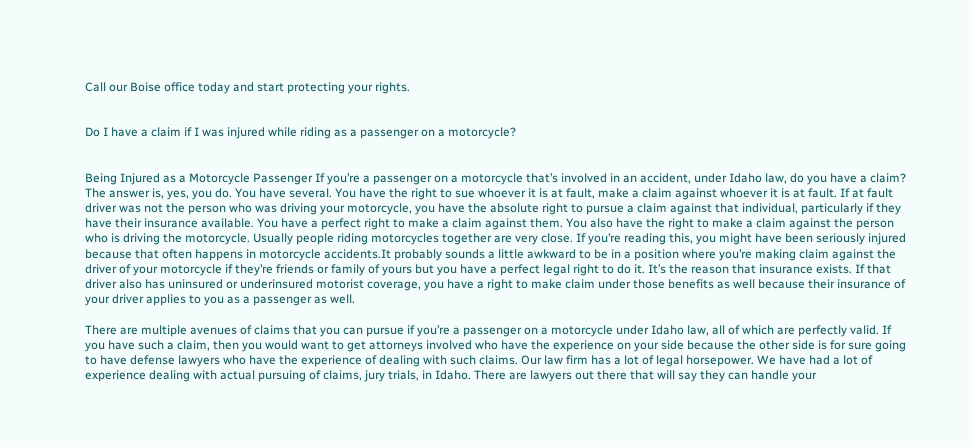Call our Boise office today and start protecting your rights.


Do I have a claim if I was injured while riding as a passenger on a motorcycle?


Being Injured as a Motorcycle Passenger If you’re a passenger on a motorcycle that’s involved in an accident, under Idaho law, do you have a claim? The answer is, yes, you do. You have several. You have the right to sue whoever it is at fault, make a claim against whoever it is at fault. If at fault driver was not the person who was driving your motorcycle, you have the absolute right to pursue a claim against that individual, particularly if they have their insurance available. You have a perfect right to make a claim against them. You also have the right to make a claim against the person who is driving the motorcycle. Usually people riding motorcycles together are very close. If you’re reading this, you might have been seriously injured because that often happens in motorcycle accidents.It probably sounds a little awkward to be in a position where you’re making claim against the driver of your motorcycle if they’re friends or family of yours but you have a perfect legal right to do it. It’s the reason that insurance exists. If that driver also has uninsured or underinsured motorist coverage, you have a right to make claim under those benefits as well because their insurance of your driver applies to you as a passenger as well.

There are multiple avenues of claims that you can pursue if you’re a passenger on a motorcycle under Idaho law, all of which are perfectly valid. If you have such a claim, then you would want to get attorneys involved who have the experience on your side because the other side is for sure going to have defense lawyers who have the experience of dealing with such claims. Our law firm has a lot of legal horsepower. We have had a lot of experience dealing with actual pursuing of claims, jury trials, in Idaho. There are lawyers out there that will say they can handle your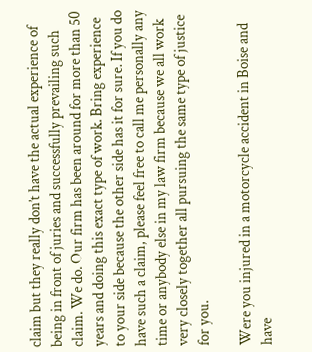claim but they really don’t have the actual experience of being in front of juries and successfully prevailing such claim. We do. Our firm has been around for more than 50 years and doing this exact type of work. Bring experience to your side because the other side has it for sure. If you do have such a claim, please feel free to call me personally any time or anybody else in my law firm because we all work very closely together all pursuing the same type of justice for you.

Were you injured in a motorcycle accident in Boise and have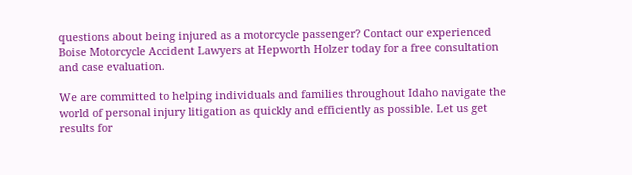questions about being injured as a motorcycle passenger? Contact our experienced Boise Motorcycle Accident Lawyers at Hepworth Holzer today for a free consultation and case evaluation.

We are committed to helping individuals and families throughout Idaho navigate the world of personal injury litigation as quickly and efficiently as possible. Let us get results for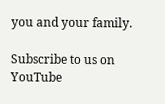you and your family.

Subscribe to us on YouTube